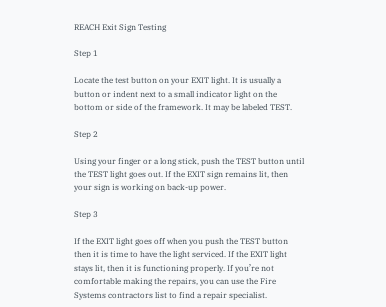REACH Exit Sign Testing

Step 1

Locate the test button on your EXIT light. It is usually a button or indent next to a small indicator light on the bottom or side of the framework. It may be labeled TEST.

Step 2

Using your finger or a long stick, push the TEST button until the TEST light goes out. If the EXIT sign remains lit, then your sign is working on back-up power.

Step 3

If the EXIT light goes off when you push the TEST button then it is time to have the light serviced. If the EXIT light stays lit, then it is functioning properly. If you’re not comfortable making the repairs, you can use the Fire Systems contractors list to find a repair specialist.